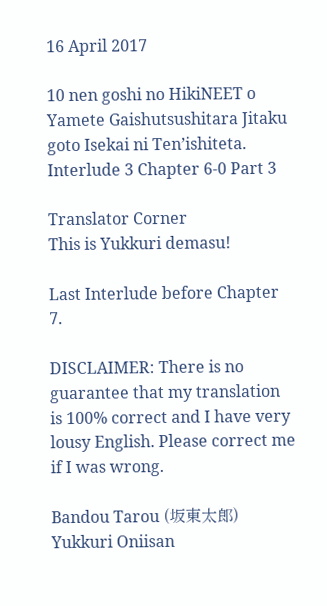16 April 2017

10 nen goshi no HikiNEET o Yamete Gaishutsushitara Jitaku goto Isekai ni Ten’ishiteta. Interlude 3 Chapter 6-0 Part 3

Translator Corner
This is Yukkuri demasu!

Last Interlude before Chapter 7.

DISCLAIMER: There is no guarantee that my translation is 100% correct and I have very lousy English. Please correct me if I was wrong.

Bandou Tarou (坂東太郎)
Yukkuri Oniisan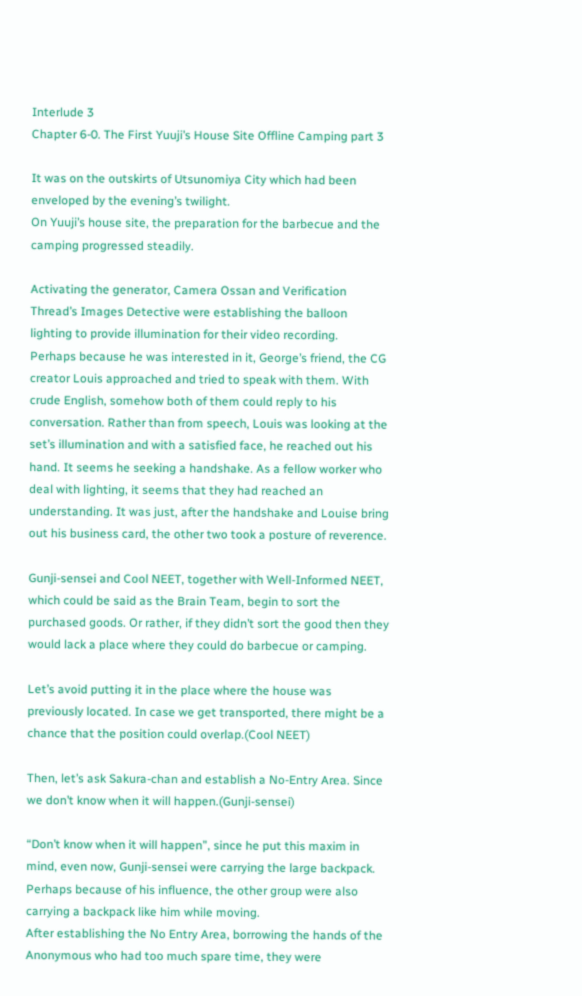Interlude 3
Chapter 6-0. The First Yuuji’s House Site Offline Camping part 3

It was on the outskirts of Utsunomiya City which had been enveloped by the evening’s twilight.
On Yuuji’s house site, the preparation for the barbecue and the camping progressed steadily.

Activating the generator, Camera Ossan and Verification Thread’s Images Detective were establishing the balloon lighting to provide illumination for their video recording.
Perhaps because he was interested in it, George’s friend, the CG creator Louis approached and tried to speak with them. With crude English, somehow both of them could reply to his conversation. Rather than from speech, Louis was looking at the set’s illumination and with a satisfied face, he reached out his hand. It seems he seeking a handshake. As a fellow worker who deal with lighting, it seems that they had reached an understanding. It was just, after the handshake and Louise bring out his business card, the other two took a posture of reverence.

Gunji-sensei and Cool NEET, together with Well-Informed NEET, which could be said as the Brain Team, begin to sort the purchased goods. Or rather, if they didn’t sort the good then they would lack a place where they could do barbecue or camping.

Let’s avoid putting it in the place where the house was previously located. In case we get transported, there might be a chance that the position could overlap.(Cool NEET)

Then, let’s ask Sakura-chan and establish a No-Entry Area. Since we don’t know when it will happen.(Gunji-sensei)

“Don’t know when it will happen”, since he put this maxim in mind, even now, Gunji-sensei were carrying the large backpack. Perhaps because of his influence, the other group were also carrying a backpack like him while moving.
After establishing the No Entry Area, borrowing the hands of the Anonymous who had too much spare time, they were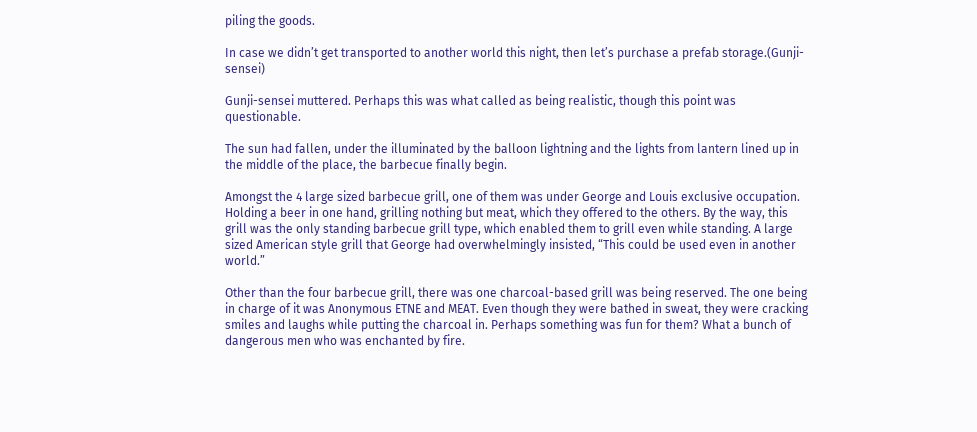piling the goods.

In case we didn’t get transported to another world this night, then let’s purchase a prefab storage.(Gunji-sensei)

Gunji-sensei muttered. Perhaps this was what called as being realistic, though this point was questionable.

The sun had fallen, under the illuminated by the balloon lightning and the lights from lantern lined up in the middle of the place, the barbecue finally begin.

Amongst the 4 large sized barbecue grill, one of them was under George and Louis exclusive occupation. Holding a beer in one hand, grilling nothing but meat, which they offered to the others. By the way, this grill was the only standing barbecue grill type, which enabled them to grill even while standing. A large sized American style grill that George had overwhelmingly insisted, “This could be used even in another world.”

Other than the four barbecue grill, there was one charcoal-based grill was being reserved. The one being in charge of it was Anonymous ETNE and MEAT. Even though they were bathed in sweat, they were cracking smiles and laughs while putting the charcoal in. Perhaps something was fun for them? What a bunch of dangerous men who was enchanted by fire.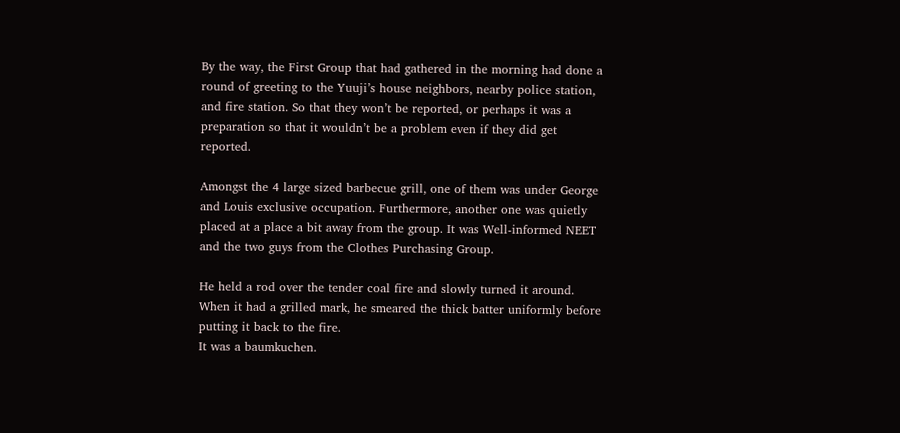By the way, the First Group that had gathered in the morning had done a round of greeting to the Yuuji’s house neighbors, nearby police station, and fire station. So that they won’t be reported, or perhaps it was a preparation so that it wouldn’t be a problem even if they did get reported.

Amongst the 4 large sized barbecue grill, one of them was under George and Louis exclusive occupation. Furthermore, another one was quietly placed at a place a bit away from the group. It was Well-informed NEET and the two guys from the Clothes Purchasing Group.

He held a rod over the tender coal fire and slowly turned it around. When it had a grilled mark, he smeared the thick batter uniformly before putting it back to the fire.
It was a baumkuchen.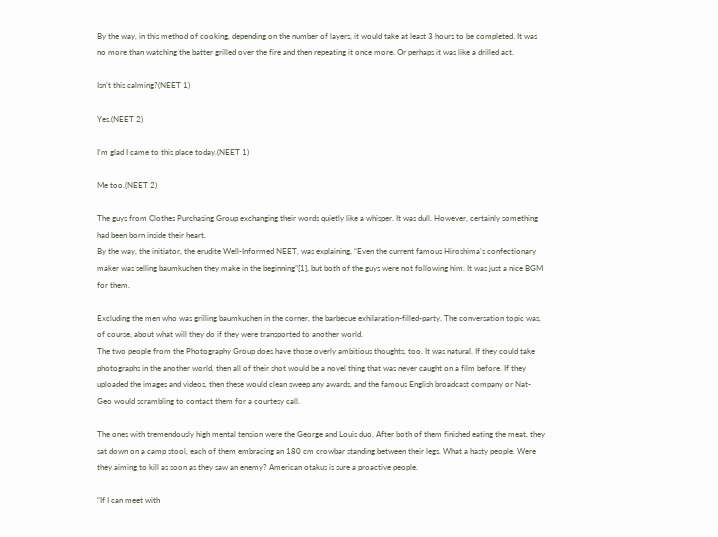By the way, in this method of cooking, depending on the number of layers, it would take at least 3 hours to be completed. It was no more than watching the batter grilled over the fire and then repeating it once more. Or perhaps it was like a drilled act.

Isn’t this calming?(NEET 1)

Yes.(NEET 2)

I’m glad I came to this place today.(NEET 1)

Me too.(NEET 2)

The guys from Clothes Purchasing Group exchanging their words quietly like a whisper. It was dull. However, certainly something had been born inside their heart.
By the way, the initiator, the erudite Well-Informed NEET, was explaining, “Even the current famous Hiroshima’s confectionary maker was selling baumkuchen they make in the beginning”[1], but both of the guys were not following him. It was just a nice BGM for them.

Excluding the men who was grilling baumkuchen in the corner, the barbecue exhilaration-filled-party. The conversation topic was, of course, about what will they do if they were transported to another world.
The two people from the Photography Group does have those overly ambitious thoughts, too. It was natural. If they could take photographs in the another world, then all of their shot would be a novel thing that was never caught on a film before. If they uploaded the images and videos, then these would clean sweep any awards, and the famous English broadcast company or Nat-Geo would scrambling to contact them for a courtesy call.

The ones with tremendously high mental tension were the George and Louis duo. After both of them finished eating the meat, they sat down on a camp stool, each of them embracing an 180 cm crowbar standing between their legs. What a hasty people. Were they aiming to kill as soon as they saw an enemy? American otakus is sure a proactive people.

“If I can meet with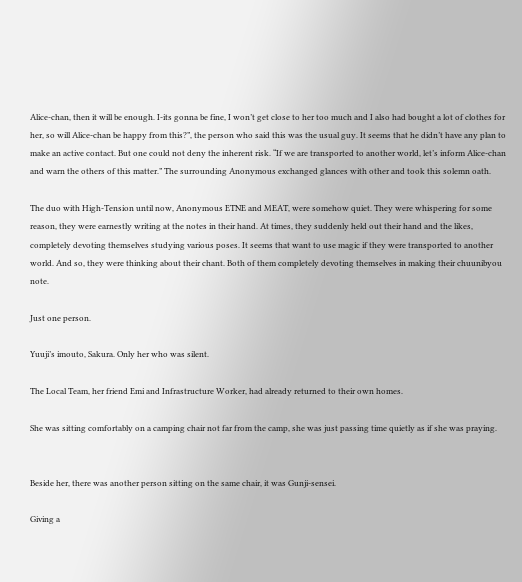Alice-chan, then it will be enough. I-its gonna be fine, I won’t get close to her too much and I also had bought a lot of clothes for her, so will Alice-chan be happy from this?”, the person who said this was the usual guy. It seems that he didn’t have any plan to make an active contact. But one could not deny the inherent risk. “If we are transported to another world, let’s inform Alice-chan and warn the others of this matter.” The surrounding Anonymous exchanged glances with other and took this solemn oath.

The duo with High-Tension until now, Anonymous ETNE and MEAT, were somehow quiet. They were whispering for some reason, they were earnestly writing at the notes in their hand. At times, they suddenly held out their hand and the likes, completely devoting themselves studying various poses. It seems that want to use magic if they were transported to another world. And so, they were thinking about their chant. Both of them completely devoting themselves in making their chuunibyou note.

Just one person.

Yuuji’s imouto, Sakura. Only her who was silent.

The Local Team, her friend Emi and Infrastructure Worker, had already returned to their own homes.

She was sitting comfortably on a camping chair not far from the camp, she was just passing time quietly as if she was praying.


Beside her, there was another person sitting on the same chair, it was Gunji-sensei.

Giving a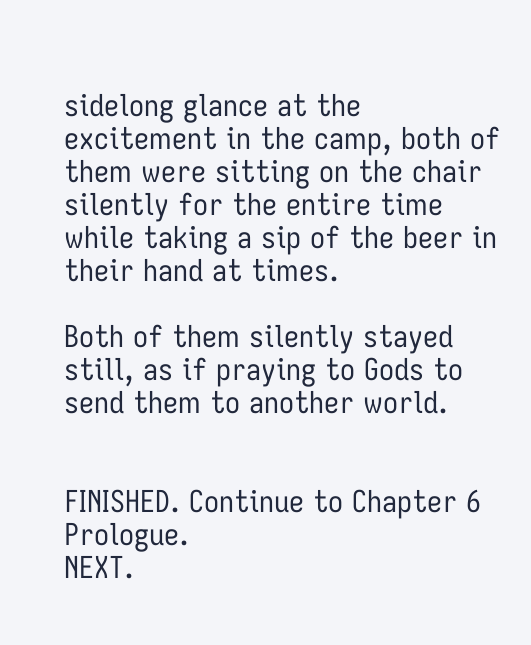sidelong glance at the excitement in the camp, both of them were sitting on the chair silently for the entire time while taking a sip of the beer in their hand at times.

Both of them silently stayed still, as if praying to Gods to send them to another world.


FINISHED. Continue to Chapter 6 Prologue.
NEXT.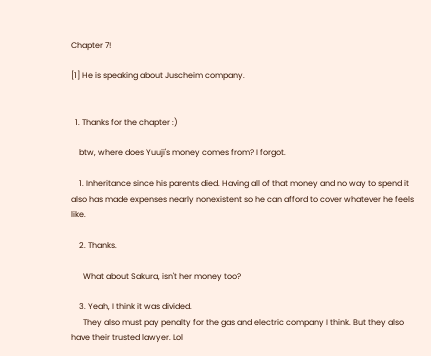Chapter 7!

[1] He is speaking about Juscheim company.


  1. Thanks for the chapter :)

    btw, where does Yuuji's money comes from? I forgot.

    1. Inheritance since his parents died. Having all of that money and no way to spend it also has made expenses nearly nonexistent so he can afford to cover whatever he feels like.

    2. Thanks.

      What about Sakura, isn't her money too?

    3. Yeah, I think it was divided.
      They also must pay penalty for the gas and electric company I think. But they also have their trusted lawyer. Lol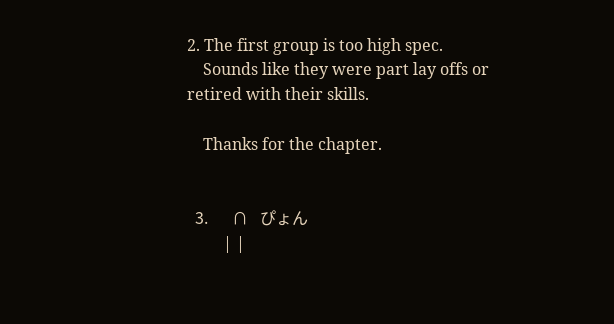2. The first group is too high spec.
    Sounds like they were part lay offs or retired with their skills.

    Thanks for the chapter.


  3.      ∩   ぴょん
         | |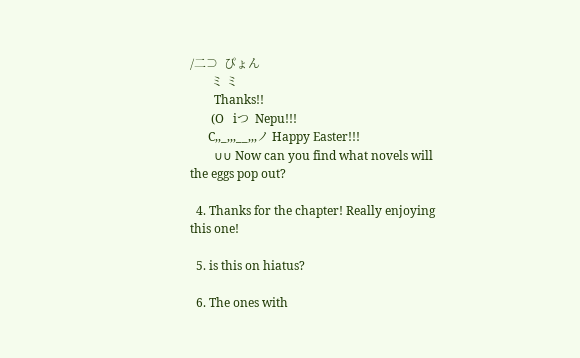/二⊃  ぴょん
       ミ ミ
        Thanks!!
       (O   iつ  Nepu!!!
      C,,_,,,__,,,ノ Happy Easter!!!
        ∪∪ Now can you find what novels will the eggs pop out?

  4. Thanks for the chapter! Really enjoying this one!

  5. is this on hiatus?

  6. The ones with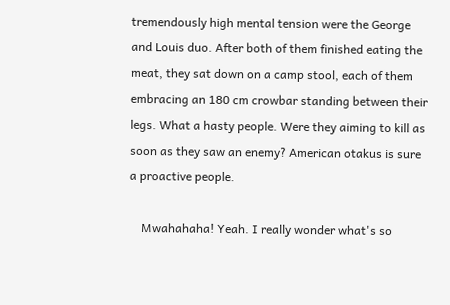tremendously high mental tension were the George and Louis duo. After both of them finished eating the meat, they sat down on a camp stool, each of them embracing an 180 cm crowbar standing between their legs. What a hasty people. Were they aiming to kill as soon as they saw an enemy? American otakus is sure a proactive people.

    Mwahahaha! Yeah. I really wonder what's so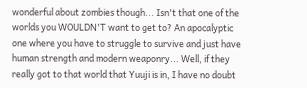wonderful about zombies though... Isn't that one of the worlds you WOULDN'T want to get to? An apocalyptic one where you have to struggle to survive and just have human strength and modern weaponry... Well, if they really got to that world that Yuuji is in, I have no doubt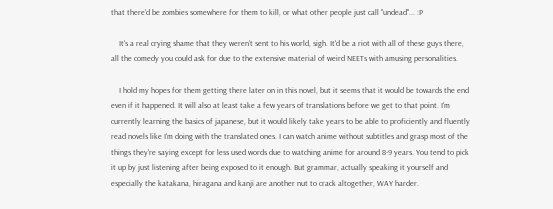that there'd be zombies somewhere for them to kill, or what other people just call "undead"... :P

    It's a real crying shame that they weren't sent to his world, sigh. It'd be a riot with all of these guys there, all the comedy you could ask for due to the extensive material of weird NEETs with amusing personalities.

    I hold my hopes for them getting there later on in this novel, but it seems that it would be towards the end even if it happened. It will also at least take a few years of translations before we get to that point. I'm currently learning the basics of japanese, but it would likely take years to be able to proficiently and fluently read novels like I'm doing with the translated ones. I can watch anime without subtitles and grasp most of the things they're saying except for less used words due to watching anime for around 8-9 years. You tend to pick it up by just listening after being exposed to it enough. But grammar, actually speaking it yourself and especially the katakana, hiragana and kanji are another nut to crack altogether, WAY harder.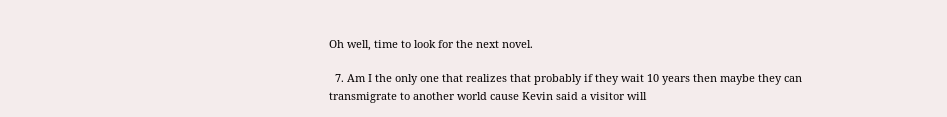Oh well, time to look for the next novel.

  7. Am I the only one that realizes that probably if they wait 10 years then maybe they can transmigrate to another world cause Kevin said a visitor will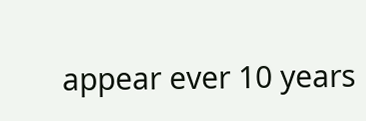appear ever 10 years